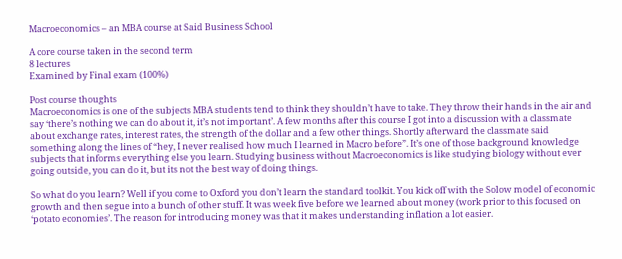Macroeconomics – an MBA course at Said Business School

A core course taken in the second term
8 lectures
Examined by Final exam (100%)

Post course thoughts
Macroeconomics is one of the subjects MBA students tend to think they shouldn’t have to take. They throw their hands in the air and say ‘there’s nothing we can do about it, it’s not important’. A few months after this course I got into a discussion with a classmate about exchange rates, interest rates, the strength of the dollar and a few other things. Shortly afterward the classmate said something along the lines of “hey, I never realised how much I learned in Macro before”. It’s one of those background knowledge subjects that informs everything else you learn. Studying business without Macroeconomics is like studying biology without ever going outside, you can do it, but its not the best way of doing things.

So what do you learn? Well if you come to Oxford you don’t learn the standard toolkit. You kick off with the Solow model of economic growth and then segue into a bunch of other stuff. It was week five before we learned about money (work prior to this focused on ‘potato economies’. The reason for introducing money was that it makes understanding inflation a lot easier.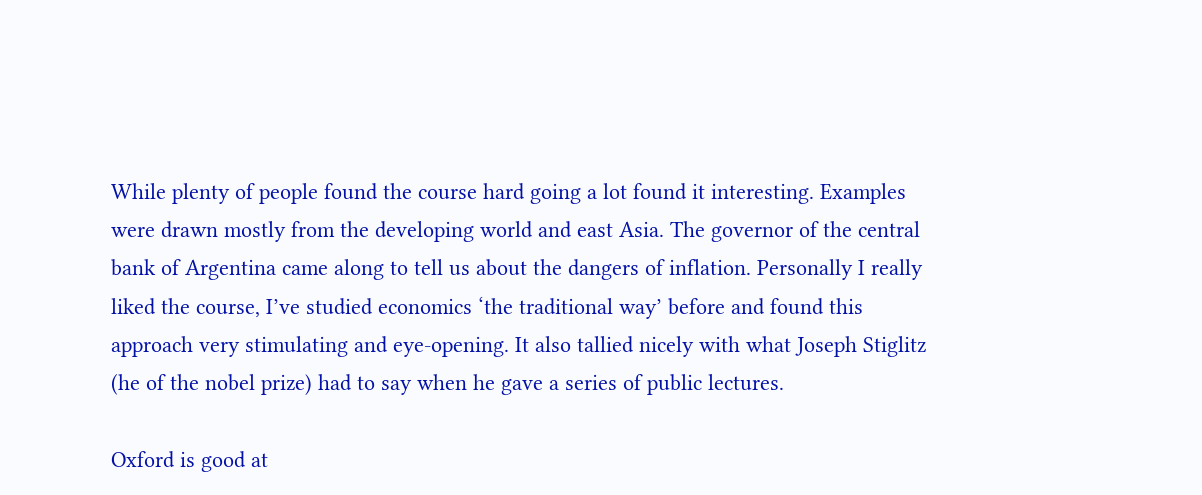While plenty of people found the course hard going a lot found it interesting. Examples were drawn mostly from the developing world and east Asia. The governor of the central bank of Argentina came along to tell us about the dangers of inflation. Personally I really liked the course, I’ve studied economics ‘the traditional way’ before and found this approach very stimulating and eye-opening. It also tallied nicely with what Joseph Stiglitz (he of the nobel prize) had to say when he gave a series of public lectures.

Oxford is good at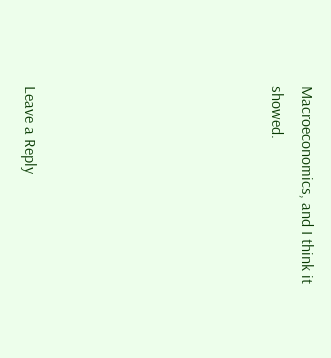Macroeconomics, and I think it showed.







Leave a Reply